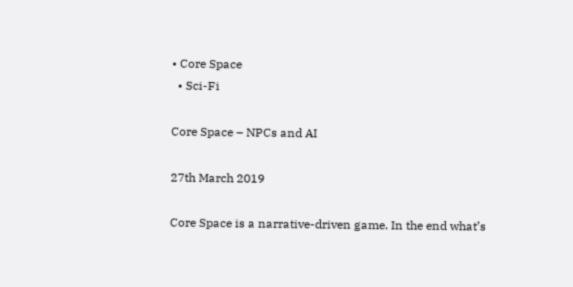• Core Space
  • Sci-Fi

Core Space – NPCs and AI

27th March 2019

Core Space is a narrative-driven game. In the end what’s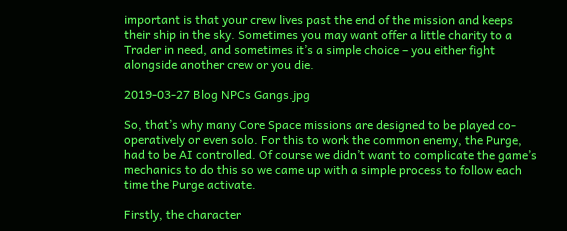important is that your crew lives past the end of the mission and keeps their ship in the sky. Sometimes you may want offer a little charity to a Trader in need, and sometimes it’s a simple choice – you either fight alongside another crew or you die.

2019-03-27 Blog NPCs Gangs.jpg

So, that’s why many Core Space missions are designed to be played co-operatively or even solo. For this to work the common enemy, the Purge, had to be AI controlled. Of course we didn’t want to complicate the game’s mechanics to do this so we came up with a simple process to follow each time the Purge activate.

Firstly, the character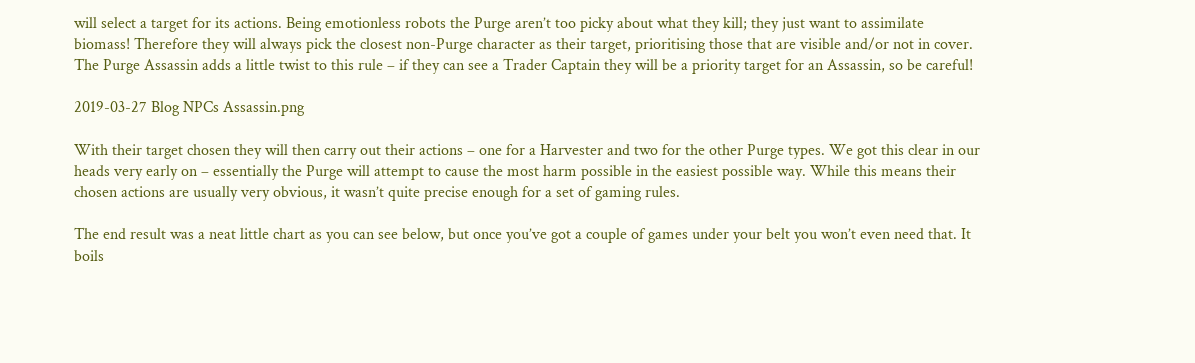will select a target for its actions. Being emotionless robots the Purge aren’t too picky about what they kill; they just want to assimilate biomass! Therefore they will always pick the closest non-Purge character as their target, prioritising those that are visible and/or not in cover. The Purge Assassin adds a little twist to this rule – if they can see a Trader Captain they will be a priority target for an Assassin, so be careful!

2019-03-27 Blog NPCs Assassin.png

With their target chosen they will then carry out their actions – one for a Harvester and two for the other Purge types. We got this clear in our heads very early on – essentially the Purge will attempt to cause the most harm possible in the easiest possible way. While this means their chosen actions are usually very obvious, it wasn’t quite precise enough for a set of gaming rules.

The end result was a neat little chart as you can see below, but once you’ve got a couple of games under your belt you won’t even need that. It boils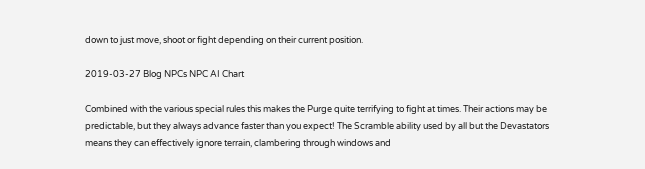down to just move, shoot or fight depending on their current position.

2019-03-27 Blog NPCs NPC AI Chart

Combined with the various special rules this makes the Purge quite terrifying to fight at times. Their actions may be predictable, but they always advance faster than you expect! The Scramble ability used by all but the Devastators means they can effectively ignore terrain, clambering through windows and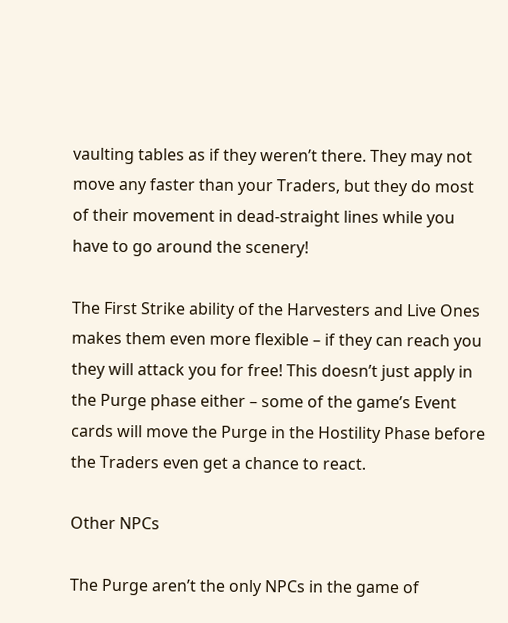vaulting tables as if they weren’t there. They may not move any faster than your Traders, but they do most of their movement in dead-straight lines while you have to go around the scenery!

The First Strike ability of the Harvesters and Live Ones makes them even more flexible – if they can reach you they will attack you for free! This doesn’t just apply in the Purge phase either – some of the game’s Event cards will move the Purge in the Hostility Phase before the Traders even get a chance to react.

Other NPCs

The Purge aren’t the only NPCs in the game of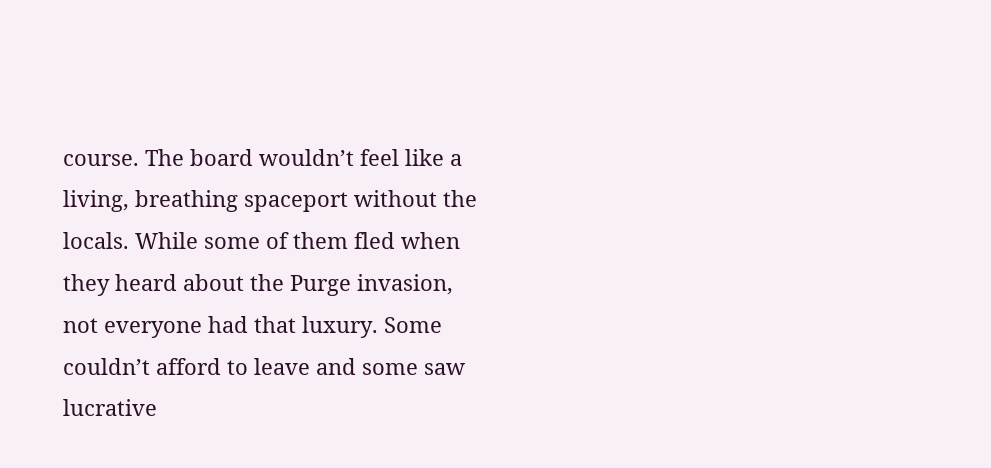course. The board wouldn’t feel like a living, breathing spaceport without the locals. While some of them fled when they heard about the Purge invasion, not everyone had that luxury. Some couldn’t afford to leave and some saw lucrative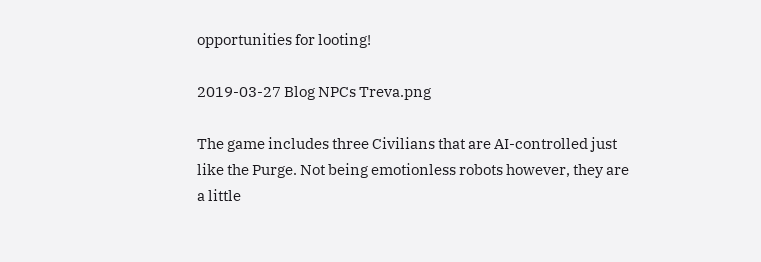opportunities for looting!

2019-03-27 Blog NPCs Treva.png

The game includes three Civilians that are AI-controlled just like the Purge. Not being emotionless robots however, they are a little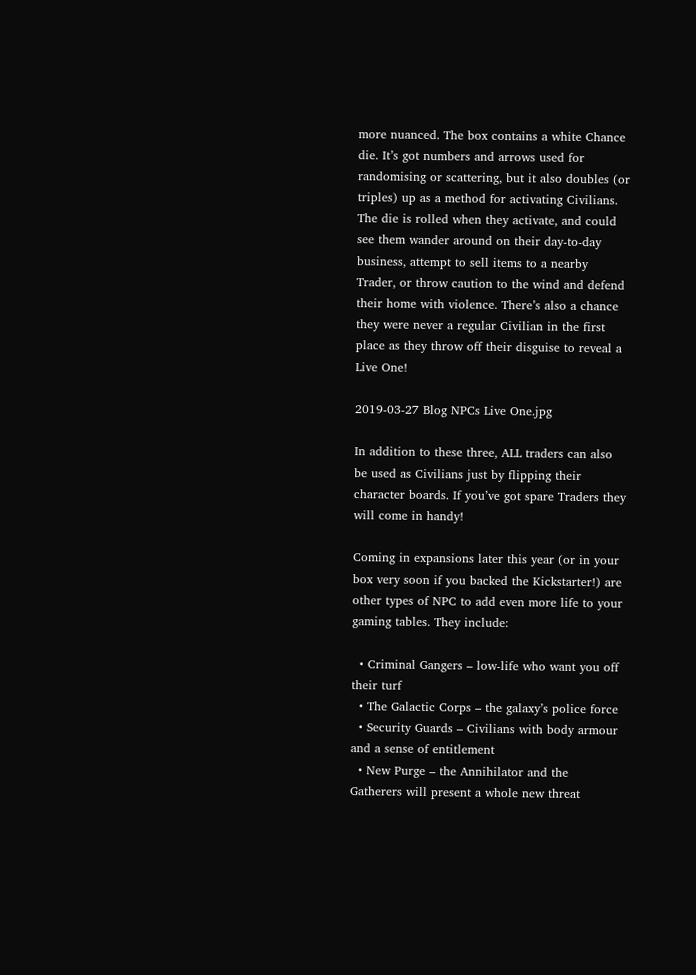more nuanced. The box contains a white Chance die. It’s got numbers and arrows used for randomising or scattering, but it also doubles (or triples) up as a method for activating Civilians. The die is rolled when they activate, and could see them wander around on their day-to-day business, attempt to sell items to a nearby Trader, or throw caution to the wind and defend their home with violence. There’s also a chance they were never a regular Civilian in the first place as they throw off their disguise to reveal a Live One!

2019-03-27 Blog NPCs Live One.jpg

In addition to these three, ALL traders can also be used as Civilians just by flipping their character boards. If you’ve got spare Traders they will come in handy!

Coming in expansions later this year (or in your box very soon if you backed the Kickstarter!) are other types of NPC to add even more life to your gaming tables. They include:

  • Criminal Gangers – low-life who want you off their turf
  • The Galactic Corps – the galaxy’s police force
  • Security Guards – Civilians with body armour and a sense of entitlement
  • New Purge – the Annihilator and the Gatherers will present a whole new threat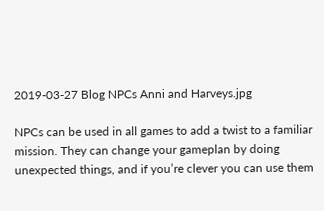2019-03-27 Blog NPCs Anni and Harveys.jpg

NPCs can be used in all games to add a twist to a familiar mission. They can change your gameplan by doing unexpected things, and if you’re clever you can use them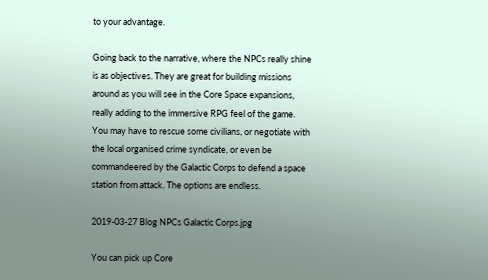to your advantage.

Going back to the narrative, where the NPCs really shine is as objectives. They are great for building missions around as you will see in the Core Space expansions, really adding to the immersive RPG feel of the game. You may have to rescue some civilians, or negotiate with the local organised crime syndicate, or even be commandeered by the Galactic Corps to defend a space station from attack. The options are endless.

2019-03-27 Blog NPCs Galactic Corps.jpg

You can pick up Core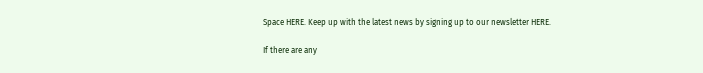Space HERE. Keep up with the latest news by signing up to our newsletter HERE.

If there are any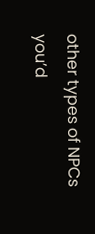other types of NPCs you’d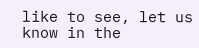like to see, let us know in the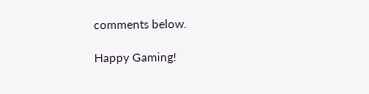comments below.

Happy Gaming!